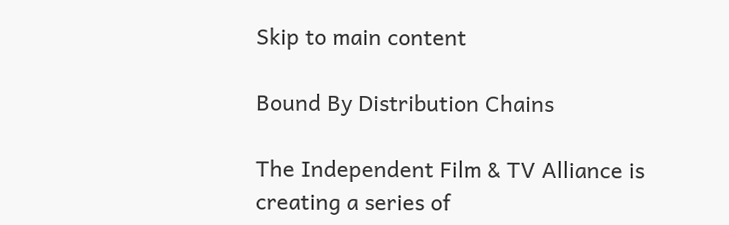Skip to main content

Bound By Distribution Chains

The Independent Film & TV Alliance is creating a series of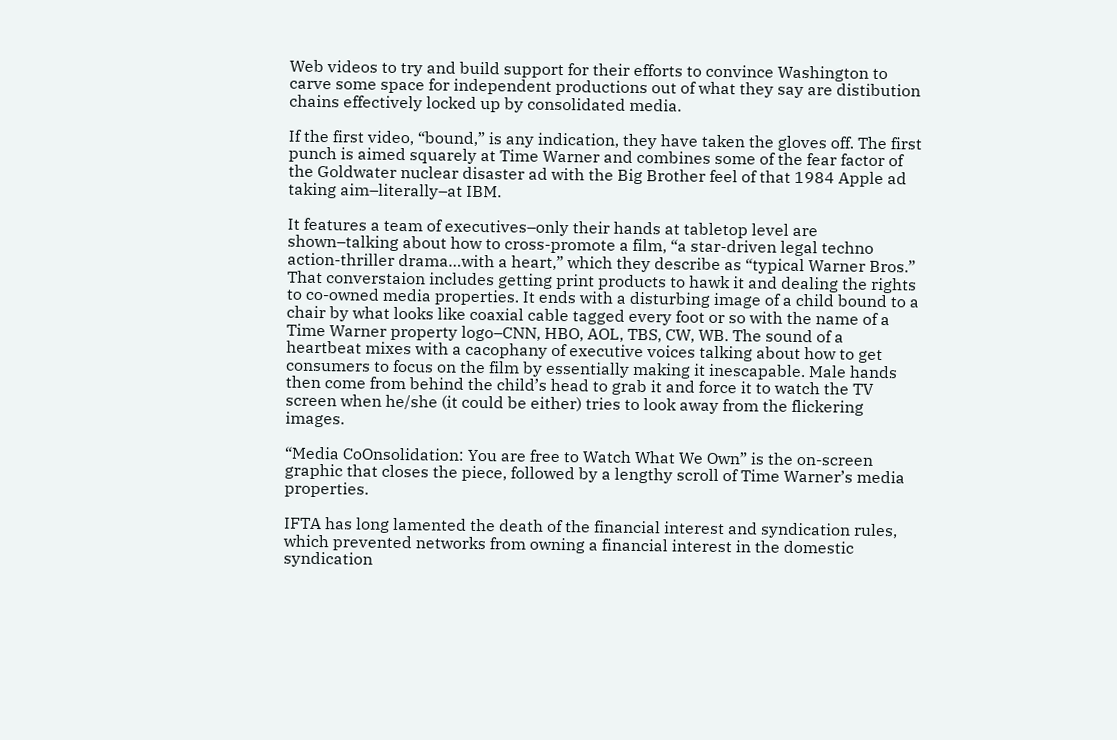Web videos to try and build support for their efforts to convince Washington to carve some space for independent productions out of what they say are distibution chains effectively locked up by consolidated media.

If the first video, “bound,” is any indication, they have taken the gloves off. The first punch is aimed squarely at Time Warner and combines some of the fear factor of the Goldwater nuclear disaster ad with the Big Brother feel of that 1984 Apple ad taking aim–literally–at IBM.

It features a team of executives–only their hands at tabletop level are shown–talking about how to cross-promote a film, “a star-driven legal techno action-thriller drama…with a heart,” which they describe as “typical Warner Bros.” That converstaion includes getting print products to hawk it and dealing the rights to co-owned media properties. It ends with a disturbing image of a child bound to a chair by what looks like coaxial cable tagged every foot or so with the name of a Time Warner property logo–CNN, HBO, AOL, TBS, CW, WB. The sound of a heartbeat mixes with a cacophany of executive voices talking about how to get consumers to focus on the film by essentially making it inescapable. Male hands then come from behind the child’s head to grab it and force it to watch the TV screen when he/she (it could be either) tries to look away from the flickering images.

“Media CoOnsolidation: You are free to Watch What We Own” is the on-screen graphic that closes the piece, followed by a lengthy scroll of Time Warner’s media properties.

IFTA has long lamented the death of the financial interest and syndication rules, which prevented networks from owning a financial interest in the domestic syndication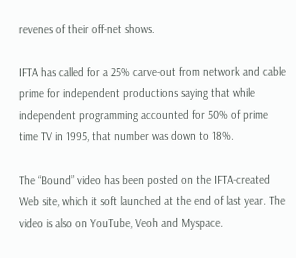revenes of their off-net shows.

IFTA has called for a 25% carve-out from network and cable prime for independent productions saying that while independent programming accounted for 50% of prime time TV in 1995, that number was down to 18%.

The “Bound” video has been posted on the IFTA-created Web site, which it soft launched at the end of last year. The video is also on YouTube, Veoh and Myspace.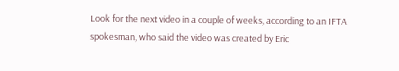Look for the next video in a couple of weeks, according to an IFTA spokesman, who said the video was created by Eric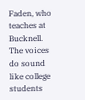Faden, who teaches at Bucknell. The voices do sound like college students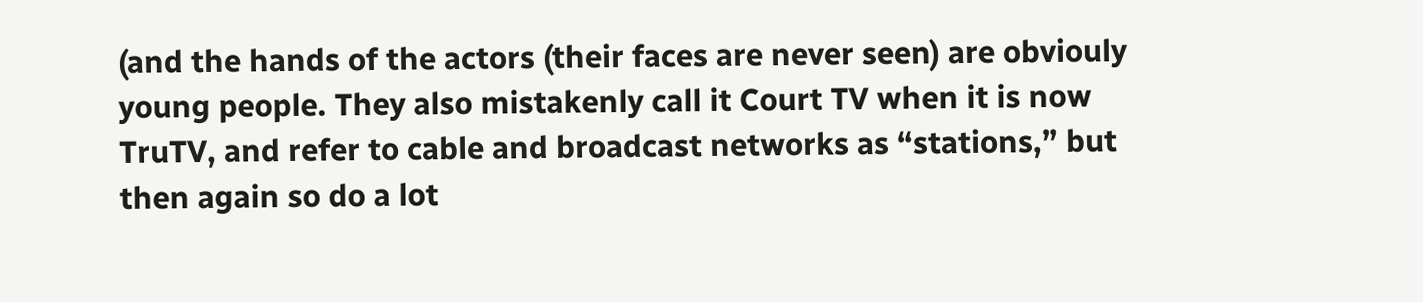(and the hands of the actors (their faces are never seen) are obviouly young people. They also mistakenly call it Court TV when it is now TruTV, and refer to cable and broadcast networks as “stations,” but then again so do a lot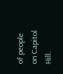of people on Capitol Hill.